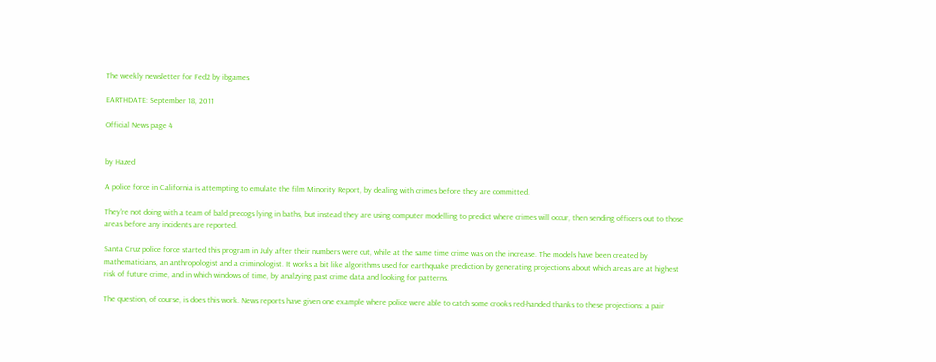The weekly newsletter for Fed2 by ibgames

EARTHDATE: September 18, 2011

Official News page 4


by Hazed

A police force in California is attempting to emulate the film Minority Report, by dealing with crimes before they are committed.

They're not doing with a team of bald precogs lying in baths, but instead they are using computer modelling to predict where crimes will occur, then sending officers out to those areas before any incidents are reported.

Santa Cruz police force started this program in July after their numbers were cut, while at the same time crime was on the increase. The models have been created by mathematicians, an anthropologist and a criminologist. It works a bit like algorithms used for earthquake prediction by generating projections about which areas are at highest risk of future crime, and in which windows of time, by analzying past crime data and looking for patterns.

The question, of course, is does this work. News reports have given one example where police were able to catch some crooks red-handed thanks to these projections: a pair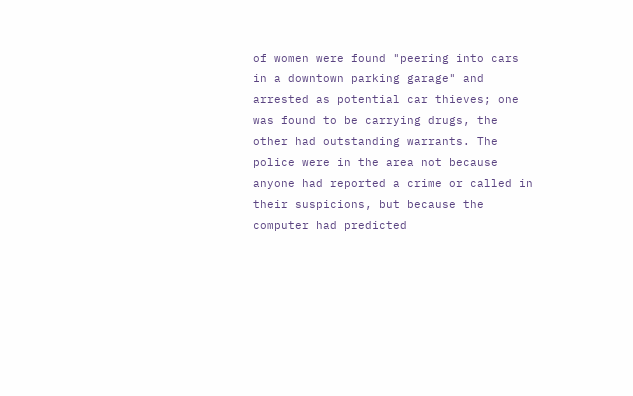of women were found "peering into cars in a downtown parking garage" and arrested as potential car thieves; one was found to be carrying drugs, the other had outstanding warrants. The police were in the area not because anyone had reported a crime or called in their suspicions, but because the computer had predicted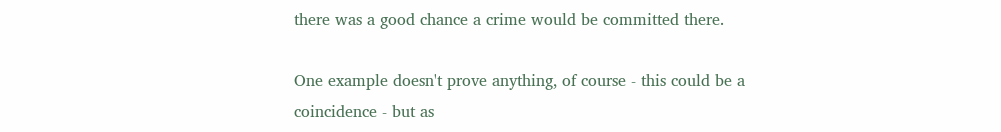there was a good chance a crime would be committed there.

One example doesn't prove anything, of course - this could be a coincidence - but as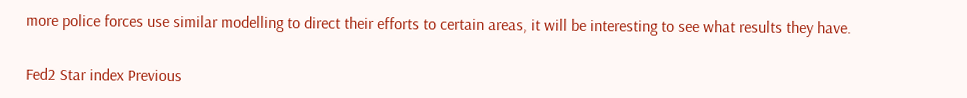more police forces use similar modelling to direct their efforts to certain areas, it will be interesting to see what results they have.


Fed2 Star index Previous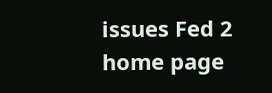issues Fed 2 home page